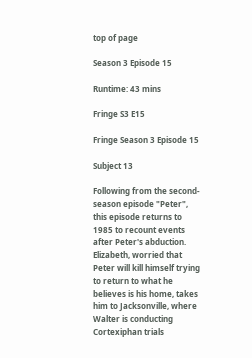top of page

Season 3 Episode 15

Runtime: 43 mins

Fringe S3 E15

Fringe Season 3 Episode 15

Subject 13

Following from the second-season episode "Peter", this episode returns to 1985 to recount events after Peter's abduction. Elizabeth, worried that Peter will kill himself trying to return to what he believes is his home, takes him to Jacksonville, where Walter is conducting Cortexiphan trials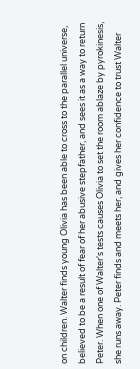on children. Walter finds young Olivia has been able to cross to the parallel universe, believed to be a result of fear of her abusive stepfather, and sees it as a way to return Peter. When one of Walter's tests causes Olivia to set the room ablaze by pyrokinesis, she runs away. Peter finds and meets her, and gives her confidence to trust Walter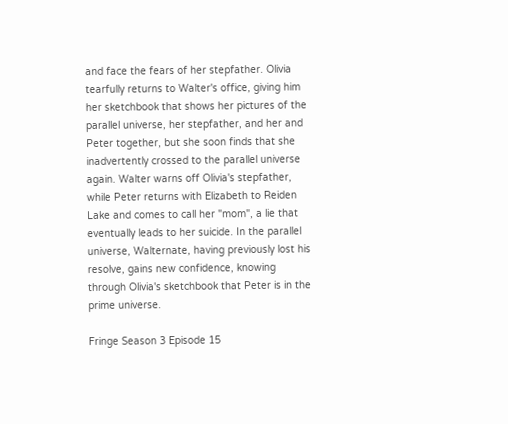and face the fears of her stepfather. Olivia tearfully returns to Walter's office, giving him her sketchbook that shows her pictures of the parallel universe, her stepfather, and her and Peter together, but she soon finds that she inadvertently crossed to the parallel universe again. Walter warns off Olivia's stepfather, while Peter returns with Elizabeth to Reiden Lake and comes to call her "mom", a lie that eventually leads to her suicide. In the parallel universe, Walternate, having previously lost his resolve, gains new confidence, knowing through Olivia's sketchbook that Peter is in the prime universe.

Fringe Season 3 Episode 15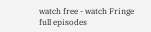watch free - watch Fringe full episodes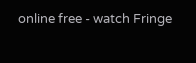online free - watch Fringe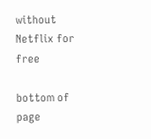without Netflix for free

bottom of page